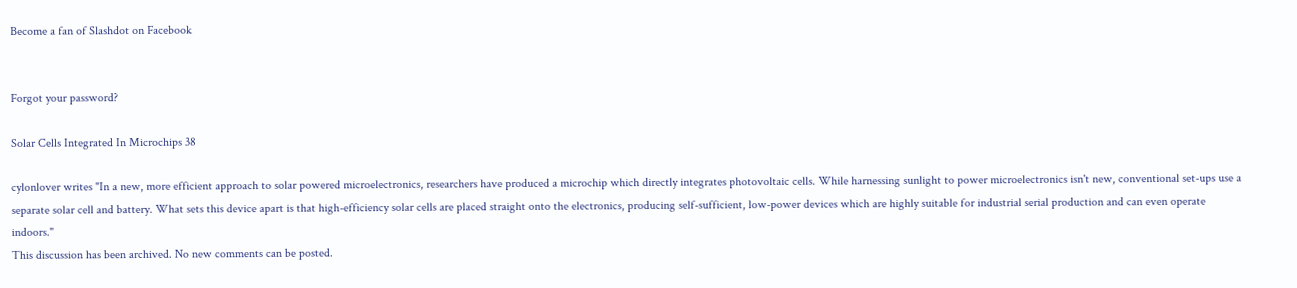Become a fan of Slashdot on Facebook


Forgot your password?

Solar Cells Integrated In Microchips 38

cylonlover writes "In a new, more efficient approach to solar powered microelectronics, researchers have produced a microchip which directly integrates photovoltaic cells. While harnessing sunlight to power microelectronics isn't new, conventional set-ups use a separate solar cell and battery. What sets this device apart is that high-efficiency solar cells are placed straight onto the electronics, producing self-sufficient, low-power devices which are highly suitable for industrial serial production and can even operate indoors."
This discussion has been archived. No new comments can be posted.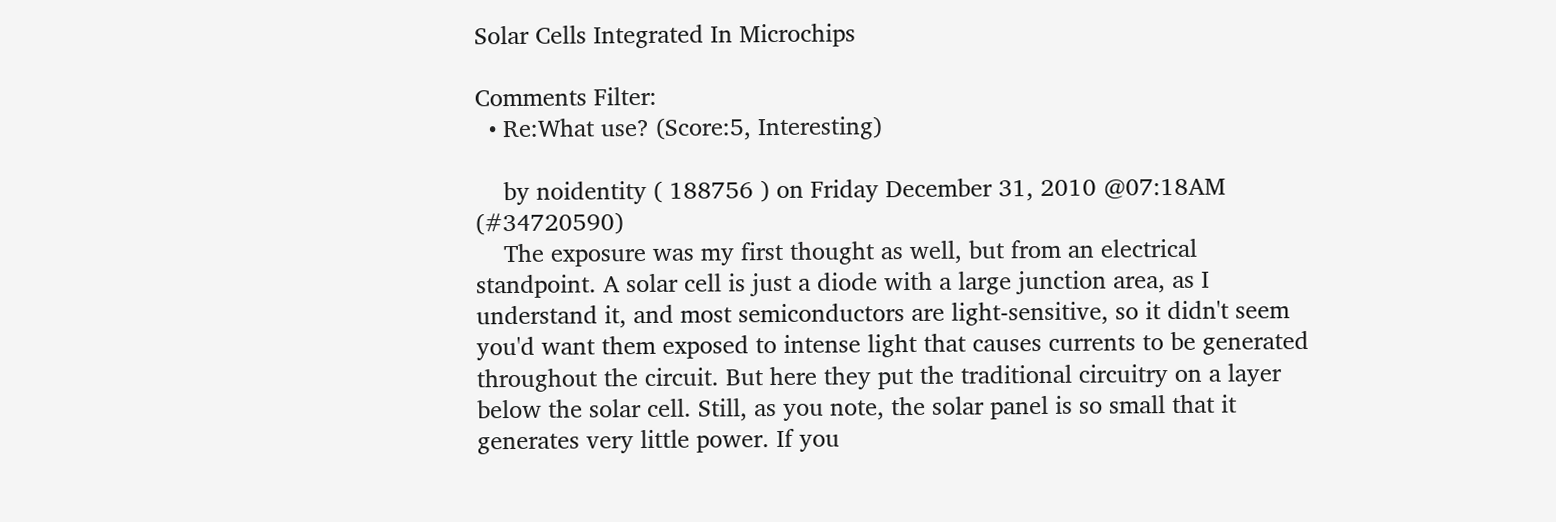Solar Cells Integrated In Microchips

Comments Filter:
  • Re:What use? (Score:5, Interesting)

    by noidentity ( 188756 ) on Friday December 31, 2010 @07:18AM (#34720590)
    The exposure was my first thought as well, but from an electrical standpoint. A solar cell is just a diode with a large junction area, as I understand it, and most semiconductors are light-sensitive, so it didn't seem you'd want them exposed to intense light that causes currents to be generated throughout the circuit. But here they put the traditional circuitry on a layer below the solar cell. Still, as you note, the solar panel is so small that it generates very little power. If you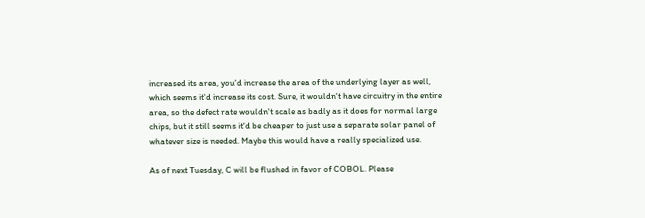increased its area, you'd increase the area of the underlying layer as well, which seems it'd increase its cost. Sure, it wouldn't have circuitry in the entire area, so the defect rate wouldn't scale as badly as it does for normal large chips, but it still seems it'd be cheaper to just use a separate solar panel of whatever size is needed. Maybe this would have a really specialized use.

As of next Tuesday, C will be flushed in favor of COBOL. Please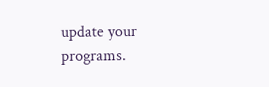update your programs.